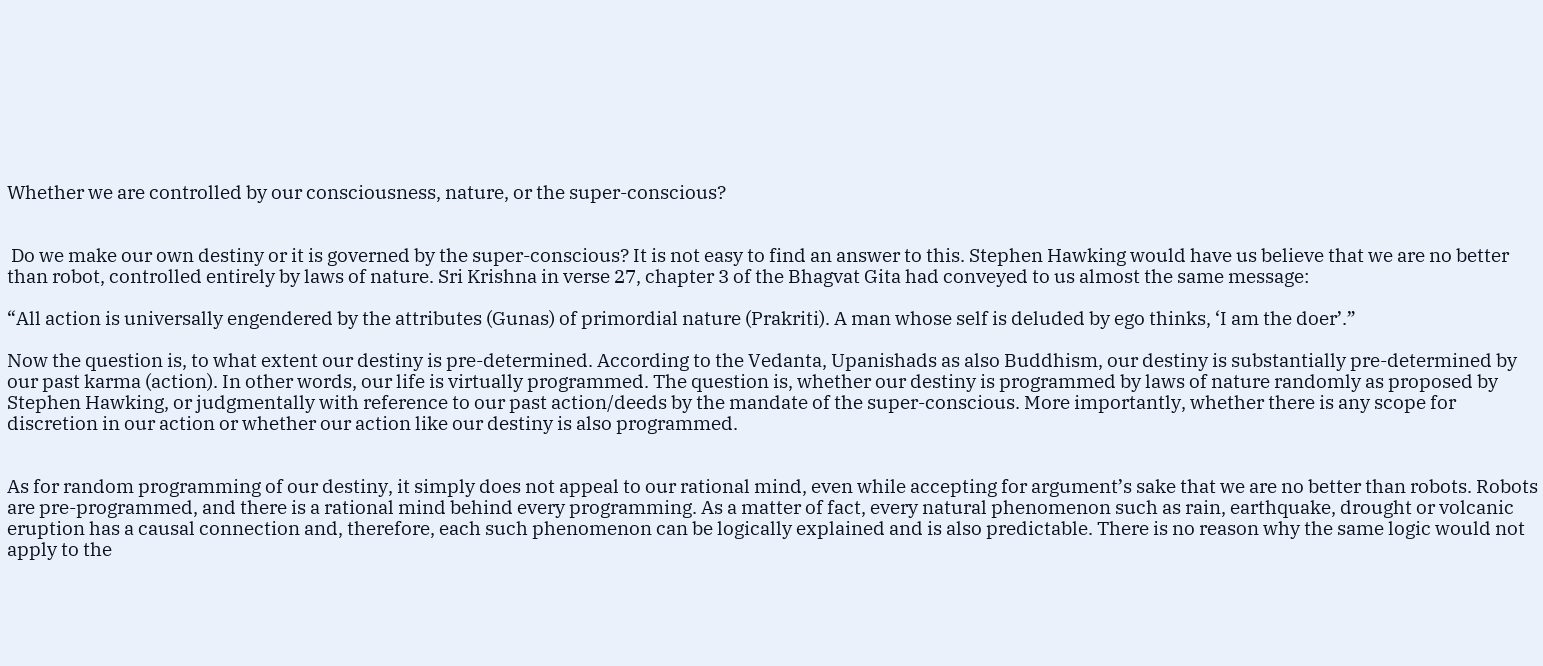Whether we are controlled by our consciousness, nature, or the super-conscious?


 Do we make our own destiny or it is governed by the super-conscious? It is not easy to find an answer to this. Stephen Hawking would have us believe that we are no better than robot, controlled entirely by laws of nature. Sri Krishna in verse 27, chapter 3 of the Bhagvat Gita had conveyed to us almost the same message:

“All action is universally engendered by the attributes (Gunas) of primordial nature (Prakriti). A man whose self is deluded by ego thinks, ‘I am the doer’.”

Now the question is, to what extent our destiny is pre-determined. According to the Vedanta, Upanishads as also Buddhism, our destiny is substantially pre-determined by our past karma (action). In other words, our life is virtually programmed. The question is, whether our destiny is programmed by laws of nature randomly as proposed by Stephen Hawking, or judgmentally with reference to our past action/deeds by the mandate of the super-conscious. More importantly, whether there is any scope for discretion in our action or whether our action like our destiny is also programmed.


As for random programming of our destiny, it simply does not appeal to our rational mind, even while accepting for argument’s sake that we are no better than robots. Robots are pre-programmed, and there is a rational mind behind every programming. As a matter of fact, every natural phenomenon such as rain, earthquake, drought or volcanic eruption has a causal connection and, therefore, each such phenomenon can be logically explained and is also predictable. There is no reason why the same logic would not apply to the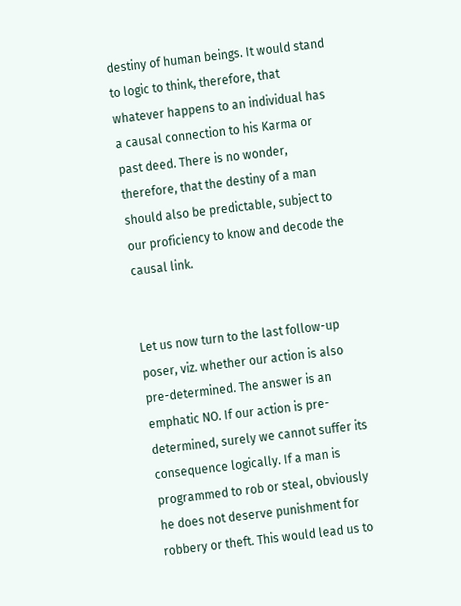destiny of human beings. It would stand to logic to think, therefore, that whatever happens to an individual has a causal connection to his Karma or past deed. There is no wonder, therefore, that the destiny of a man should also be predictable, subject to our proficiency to know and decode the causal link.


Let us now turn to the last follow-up poser, viz. whether our action is also pre-determined. The answer is an emphatic NO. If our action is pre-determined, surely we cannot suffer its consequence logically. If a man is programmed to rob or steal, obviously he does not deserve punishment for robbery or theft. This would lead us to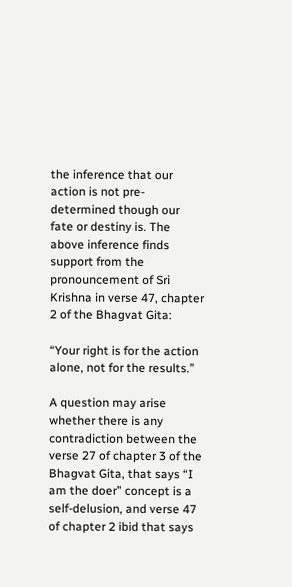the inference that our action is not pre-determined though our fate or destiny is. The above inference finds support from the pronouncement of Sri Krishna in verse 47, chapter 2 of the Bhagvat Gita:

“Your right is for the action alone, not for the results.”

A question may arise whether there is any contradiction between the verse 27 of chapter 3 of the Bhagvat Gita, that says “I am the doer” concept is a self-delusion, and verse 47 of chapter 2 ibid that says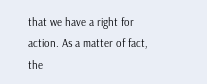that we have a right for action. As a matter of fact, the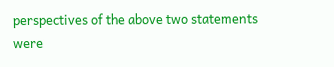perspectives of the above two statements were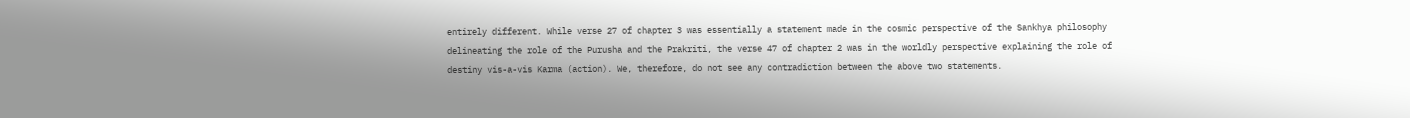entirely different. While verse 27 of chapter 3 was essentially a statement made in the cosmic perspective of the Sankhya philosophy delineating the role of the Purusha and the Prakriti, the verse 47 of chapter 2 was in the worldly perspective explaining the role of destiny vis-a-vis Karma (action). We, therefore, do not see any contradiction between the above two statements.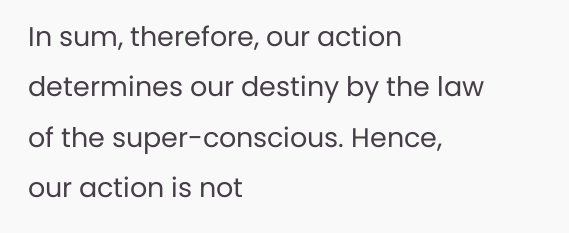In sum, therefore, our action determines our destiny by the law of the super-conscious. Hence, our action is not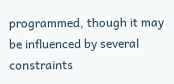programmed, though it may be influenced by several constraints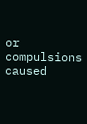or compulsions caused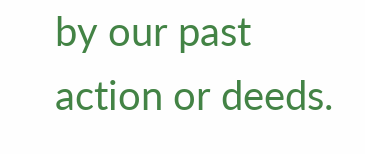by our past action or deeds.